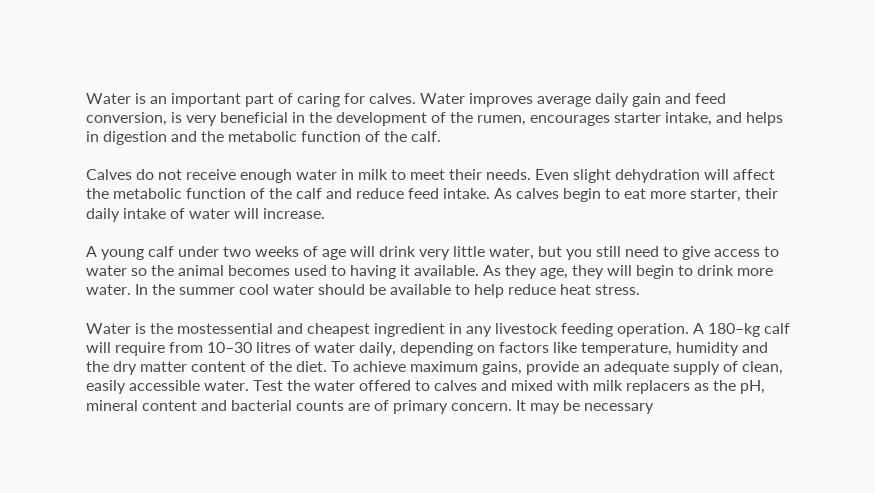Water is an important part of caring for calves. Water improves average daily gain and feed conversion, is very beneficial in the development of the rumen, encourages starter intake, and helps in digestion and the metabolic function of the calf.

Calves do not receive enough water in milk to meet their needs. Even slight dehydration will affect the metabolic function of the calf and reduce feed intake. As calves begin to eat more starter, their daily intake of water will increase.

A young calf under two weeks of age will drink very little water, but you still need to give access to water so the animal becomes used to having it available. As they age, they will begin to drink more water. In the summer cool water should be available to help reduce heat stress.

Water is the mostessential and cheapest ingredient in any livestock feeding operation. A 180–kg calf will require from 10–30 litres of water daily, depending on factors like temperature, humidity and the dry matter content of the diet. To achieve maximum gains, provide an adequate supply of clean, easily accessible water. Test the water offered to calves and mixed with milk replacers as the pH, mineral content and bacterial counts are of primary concern. It may be necessary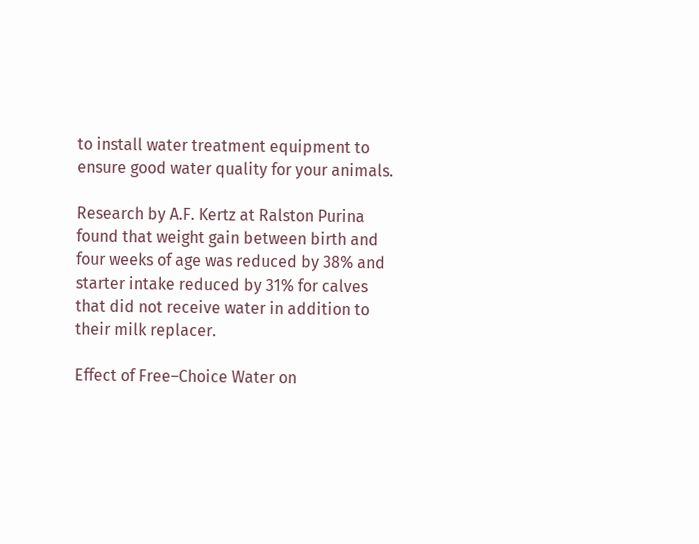to install water treatment equipment to ensure good water quality for your animals.

Research by A.F. Kertz at Ralston Purina found that weight gain between birth and four weeks of age was reduced by 38% and starter intake reduced by 31% for calves that did not receive water in addition to their milk replacer.

Effect of Free–Choice Water on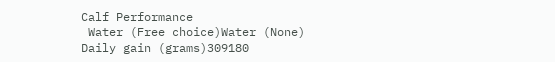Calf Performance
 Water (Free choice)Water (None)
Daily gain (grams)309180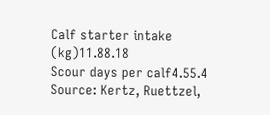Calf starter intake (kg)11.88.18
Scour days per calf4.55.4
Source: Kertz, Ruettzel,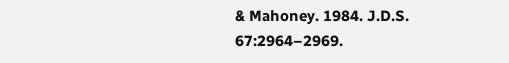& Mahoney. 1984. J.D.S. 67:2964–2969.